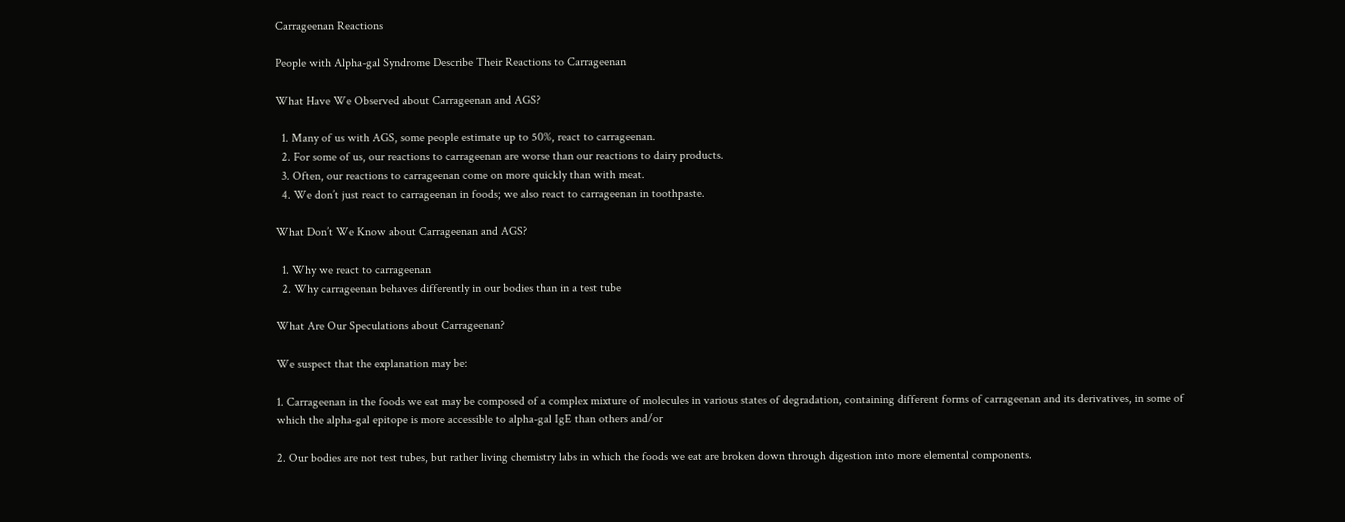Carrageenan Reactions

People with Alpha-gal Syndrome Describe Their Reactions to Carrageenan

What Have We Observed about Carrageenan and AGS?

  1. Many of us with AGS, some people estimate up to 50%, react to carrageenan.
  2. For some of us, our reactions to carrageenan are worse than our reactions to dairy products.
  3. Often, our reactions to carrageenan come on more quickly than with meat.
  4. We don’t just react to carrageenan in foods; we also react to carrageenan in toothpaste.

What Don’t We Know about Carrageenan and AGS?

  1. Why we react to carrageenan
  2. Why carrageenan behaves differently in our bodies than in a test tube

What Are Our Speculations about Carrageenan?

We suspect that the explanation may be:

1. Carrageenan in the foods we eat may be composed of a complex mixture of molecules in various states of degradation, containing different forms of carrageenan and its derivatives, in some of which the alpha-gal epitope is more accessible to alpha-gal IgE than others and/or

2. Our bodies are not test tubes, but rather living chemistry labs in which the foods we eat are broken down through digestion into more elemental components.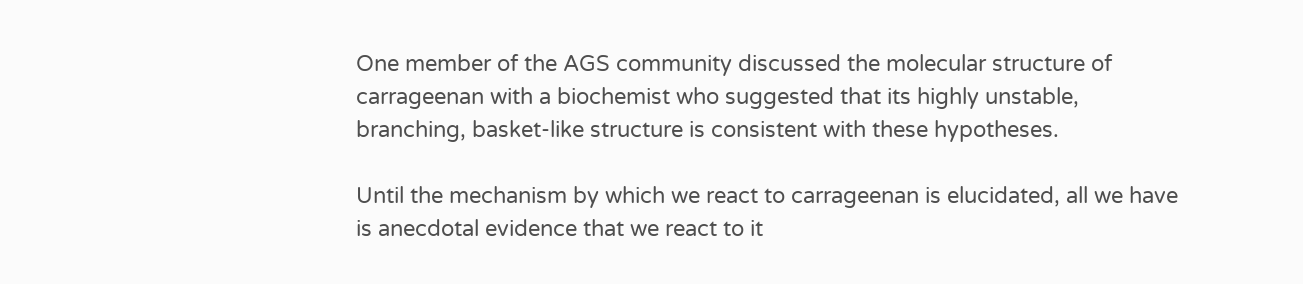One member of the AGS community discussed the molecular structure of carrageenan with a biochemist who suggested that its highly unstable, branching, basket-like structure is consistent with these hypotheses.

Until the mechanism by which we react to carrageenan is elucidated, all we have is anecdotal evidence that we react to it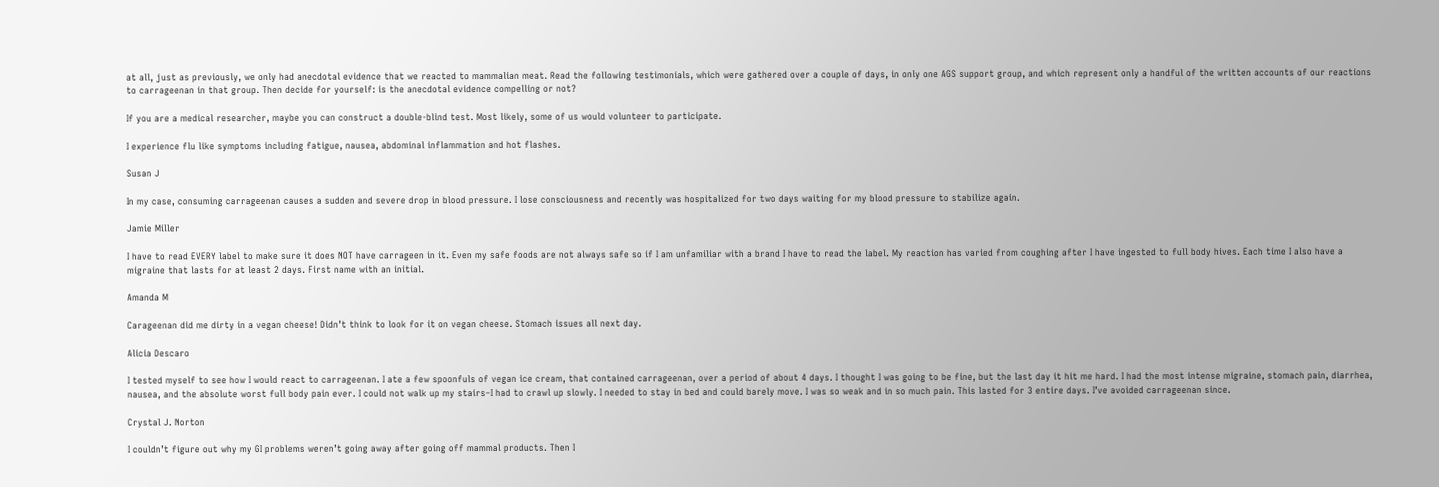at all, just as previously, we only had anecdotal evidence that we reacted to mammalian meat. Read the following testimonials, which were gathered over a couple of days, in only one AGS support group, and which represent only a handful of the written accounts of our reactions to carrageenan in that group. Then decide for yourself: is the anecdotal evidence compelling or not?

If you are a medical researcher, maybe you can construct a double-blind test. Most likely, some of us would volunteer to participate.

I experience flu like symptoms including fatigue, nausea, abdominal inflammation and hot flashes.

Susan J

In my case, consuming carrageenan causes a sudden and severe drop in blood pressure. I lose consciousness and recently was hospitalized for two days waiting for my blood pressure to stabilize again.

Jamie Miller

I have to read EVERY label to make sure it does NOT have carrageen in it. Even my safe foods are not always safe so if I am unfamiliar with a brand I have to read the label. My reaction has varied from coughing after I have ingested to full body hives. Each time I also have a migraine that lasts for at least 2 days. First name with an initial.

Amanda M

Carageenan did me dirty in a vegan cheese! Didn’t think to look for it on vegan cheese. Stomach issues all next day.

Alicia Descaro

I tested myself to see how I would react to carrageenan. I ate a few spoonfuls of vegan ice cream, that contained carrageenan, over a period of about 4 days. I thought I was going to be fine, but the last day it hit me hard. I had the most intense migraine, stomach pain, diarrhea, nausea, and the absolute worst full body pain ever. I could not walk up my stairs–I had to crawl up slowly. I needed to stay in bed and could barely move. I was so weak and in so much pain. This lasted for 3 entire days. I’ve avoided carrageenan since.

Crystal J. Norton

I couldn’t figure out why my GI problems weren’t going away after going off mammal products. Then I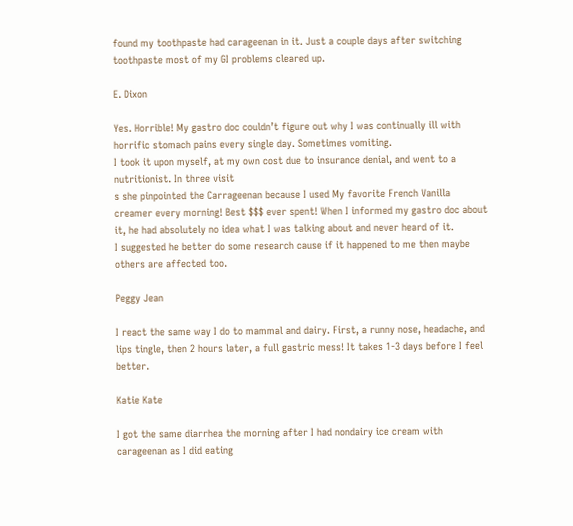found my toothpaste had carageenan in it. Just a couple days after switching toothpaste most of my GI problems cleared up.

E. Dixon

Yes. Horrible! My gastro doc couldn’t figure out why I was continually ill with horrific stomach pains every single day. Sometimes vomiting.
I took it upon myself, at my own cost due to insurance denial, and went to a nutritionist. In three visit
s she pinpointed the Carrageenan because I used My favorite French Vanilla creamer every morning! Best $$$ ever spent! When I informed my gastro doc about it, he had absolutely no idea what I was talking about and never heard of it.
I suggested he better do some research cause if it happened to me then maybe others are affected too.

Peggy Jean

I react the same way I do to mammal and dairy. First, a runny nose, headache, and lips tingle, then 2 hours later, a full gastric mess! It takes 1-3 days before I feel better.

Katie Kate

I got the same diarrhea the morning after I had nondairy ice cream with carageenan as I did eating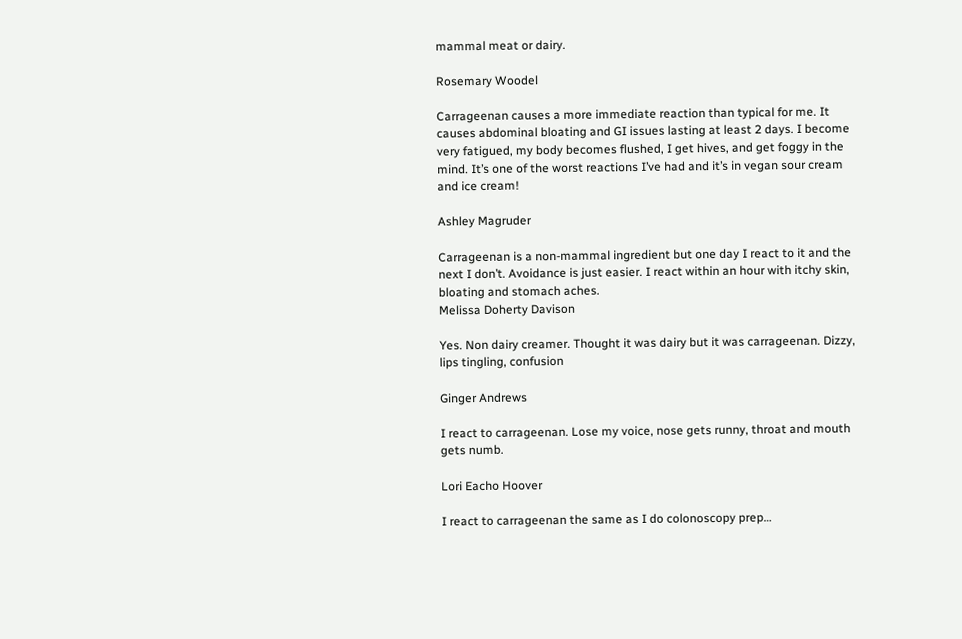mammal meat or dairy.

Rosemary Woodel

Carrageenan causes a more immediate reaction than typical for me. It causes abdominal bloating and GI issues lasting at least 2 days. I become very fatigued, my body becomes flushed, I get hives, and get foggy in the mind. It’s one of the worst reactions I’ve had and it’s in vegan sour cream and ice cream!

Ashley Magruder

Carrageenan is a non-mammal ingredient but one day I react to it and the next I don’t. Avoidance is just easier. I react within an hour with itchy skin, bloating and stomach aches.
Melissa Doherty Davison

Yes. Non dairy creamer. Thought it was dairy but it was carrageenan. Dizzy, lips tingling, confusion

Ginger Andrews

I react to carrageenan. Lose my voice, nose gets runny, throat and mouth gets numb.

Lori Eacho Hoover

I react to carrageenan the same as I do colonoscopy prep…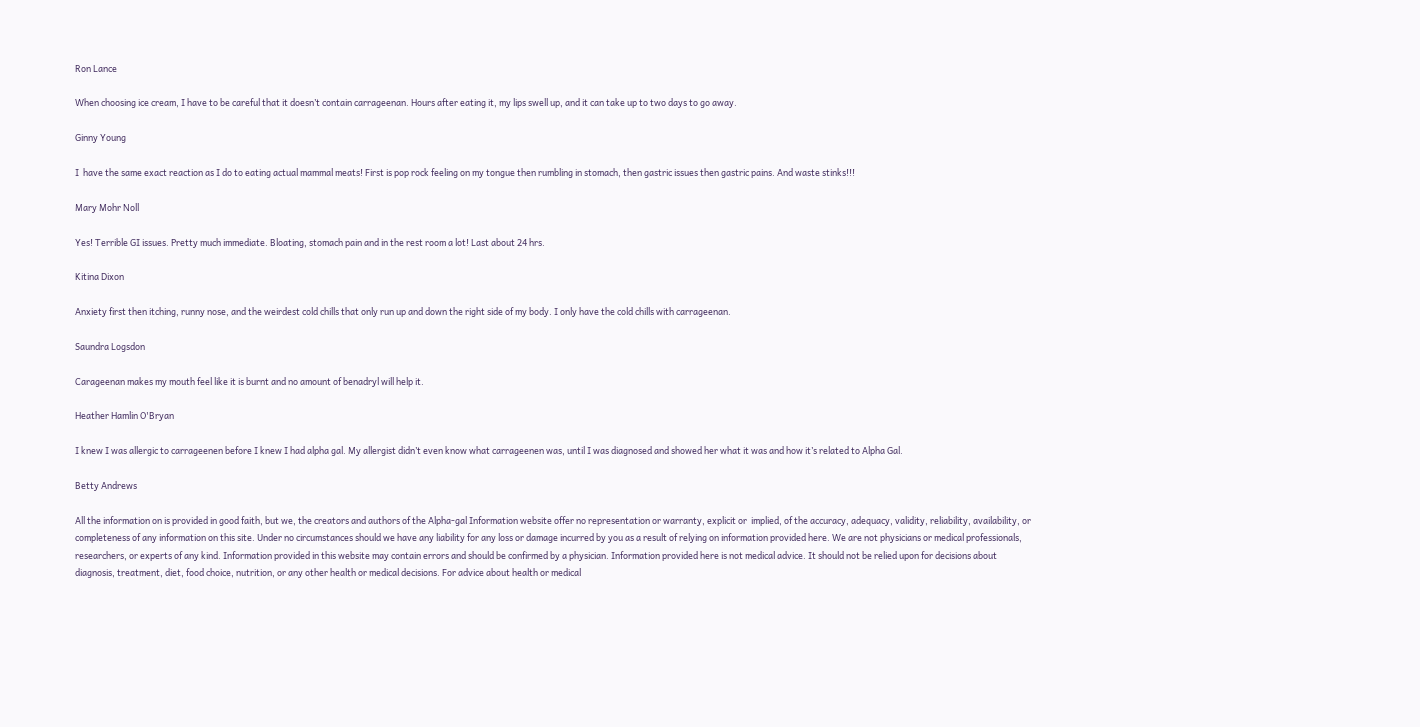Ron Lance

When choosing ice cream, I have to be careful that it doesn’t contain carrageenan. Hours after eating it, my lips swell up, and it can take up to two days to go away.

Ginny Young

I  have the same exact reaction as I do to eating actual mammal meats! First is pop rock feeling on my tongue then rumbling in stomach, then gastric issues then gastric pains. And waste stinks!!!

Mary Mohr Noll

Yes! Terrible GI issues. Pretty much immediate. Bloating, stomach pain and in the rest room a lot! Last about 24 hrs.

Kitina Dixon

Anxiety first then itching, runny nose, and the weirdest cold chills that only run up and down the right side of my body. I only have the cold chills with carrageenan.

Saundra Logsdon

Carageenan makes my mouth feel like it is burnt and no amount of benadryl will help it.

Heather Hamlin O'Bryan

I knew I was allergic to carrageenen before I knew I had alpha gal. My allergist didn’t even know what carrageenen was, until I was diagnosed and showed her what it was and how it’s related to Alpha Gal.

Betty Andrews

All the information on is provided in good faith, but we, the creators and authors of the Alpha-gal Information website offer no representation or warranty, explicit or  implied, of the accuracy, adequacy, validity, reliability, availability, or completeness of any information on this site. Under no circumstances should we have any liability for any loss or damage incurred by you as a result of relying on information provided here. We are not physicians or medical professionals, researchers, or experts of any kind. Information provided in this website may contain errors and should be confirmed by a physician. Information provided here is not medical advice. It should not be relied upon for decisions about diagnosis, treatment, diet, food choice, nutrition, or any other health or medical decisions. For advice about health or medical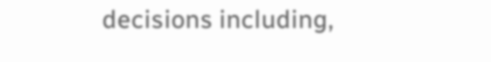decisions including,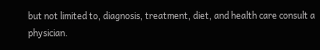but not limited to, diagnosis, treatment, diet, and health care consult a physician.